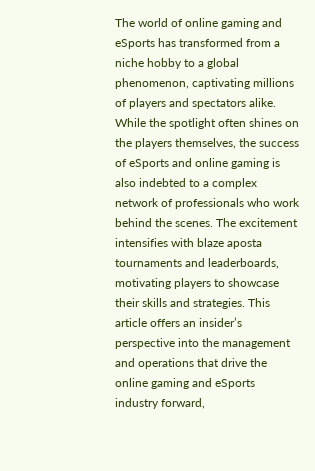The world of online gaming and eSports has transformed from a niche hobby to a global phenomenon, captivating millions of players and spectators alike. While the spotlight often shines on the players themselves, the success of eSports and online gaming is also indebted to a complex network of professionals who work behind the scenes. The excitement intensifies with blaze aposta tournaments and leaderboards, motivating players to showcase their skills and strategies. This article offers an insider’s perspective into the management and operations that drive the online gaming and eSports industry forward,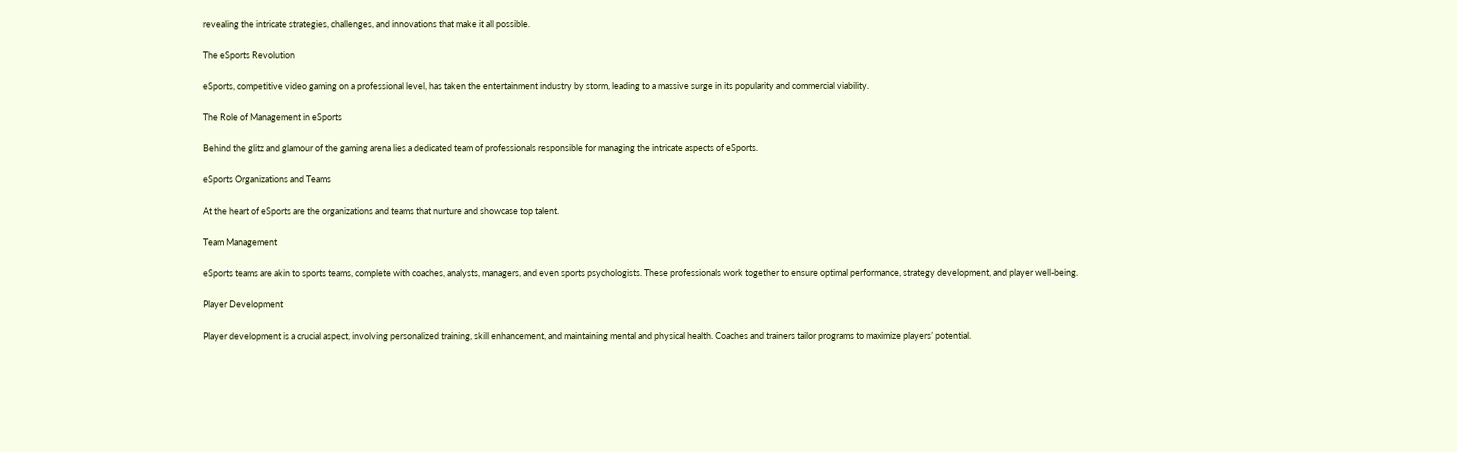revealing the intricate strategies, challenges, and innovations that make it all possible.

The eSports Revolution

eSports, competitive video gaming on a professional level, has taken the entertainment industry by storm, leading to a massive surge in its popularity and commercial viability.

The Role of Management in eSports

Behind the glitz and glamour of the gaming arena lies a dedicated team of professionals responsible for managing the intricate aspects of eSports.

eSports Organizations and Teams

At the heart of eSports are the organizations and teams that nurture and showcase top talent.

Team Management

eSports teams are akin to sports teams, complete with coaches, analysts, managers, and even sports psychologists. These professionals work together to ensure optimal performance, strategy development, and player well-being.

Player Development

Player development is a crucial aspect, involving personalized training, skill enhancement, and maintaining mental and physical health. Coaches and trainers tailor programs to maximize players’ potential.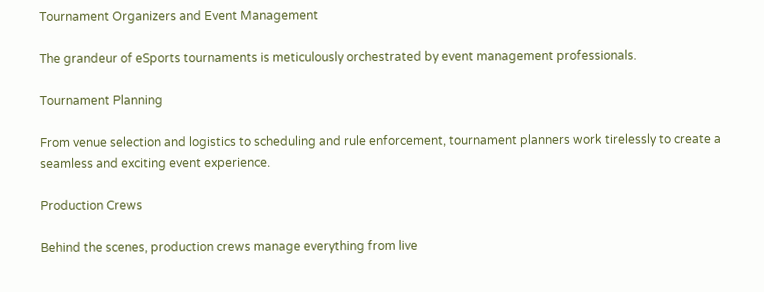Tournament Organizers and Event Management

The grandeur of eSports tournaments is meticulously orchestrated by event management professionals.

Tournament Planning

From venue selection and logistics to scheduling and rule enforcement, tournament planners work tirelessly to create a seamless and exciting event experience.

Production Crews

Behind the scenes, production crews manage everything from live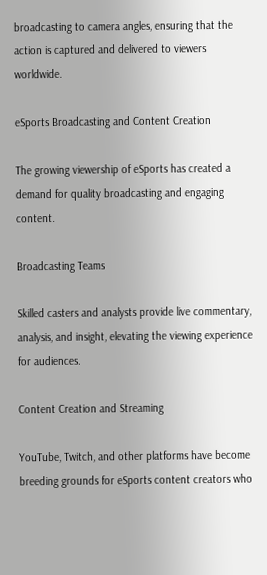broadcasting to camera angles, ensuring that the action is captured and delivered to viewers worldwide.

eSports Broadcasting and Content Creation

The growing viewership of eSports has created a demand for quality broadcasting and engaging content.

Broadcasting Teams

Skilled casters and analysts provide live commentary, analysis, and insight, elevating the viewing experience for audiences.

Content Creation and Streaming

YouTube, Twitch, and other platforms have become breeding grounds for eSports content creators who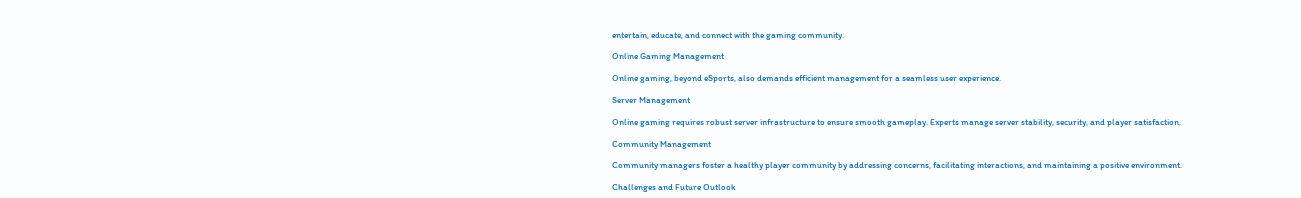entertain, educate, and connect with the gaming community.

Online Gaming Management

Online gaming, beyond eSports, also demands efficient management for a seamless user experience.

Server Management

Online gaming requires robust server infrastructure to ensure smooth gameplay. Experts manage server stability, security, and player satisfaction.

Community Management

Community managers foster a healthy player community by addressing concerns, facilitating interactions, and maintaining a positive environment.

Challenges and Future Outlook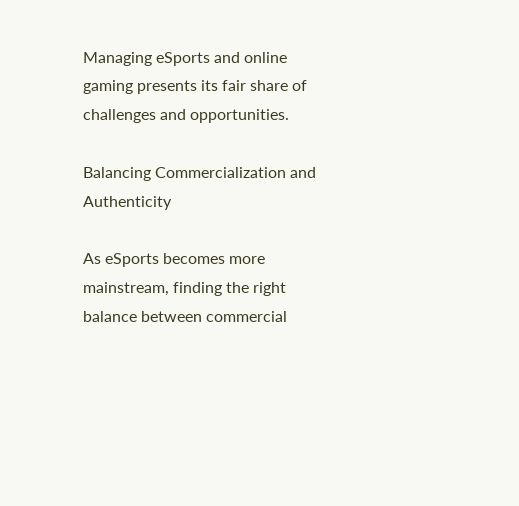Managing eSports and online gaming presents its fair share of challenges and opportunities.

Balancing Commercialization and Authenticity

As eSports becomes more mainstream, finding the right balance between commercial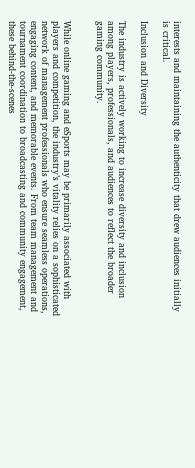interests and maintaining the authenticity that drew audiences initially is critical.

Inclusion and Diversity

The industry is actively working to increase diversity and inclusion among players, professionals, and audiences to reflect the broader gaming community.


While online gaming and eSports may be primarily associated with players and competition, the industry’s vitality relies on a sophisticated network of management professionals who ensure seamless operations, engaging content, and memorable events. From team management and tournament coordination to broadcasting and community engagement, these behind-the-scenes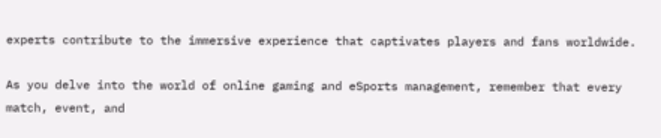experts contribute to the immersive experience that captivates players and fans worldwide.

As you delve into the world of online gaming and eSports management, remember that every match, event, and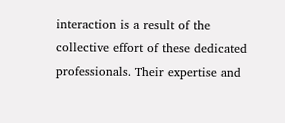interaction is a result of the collective effort of these dedicated professionals. Their expertise and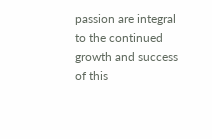passion are integral to the continued growth and success of this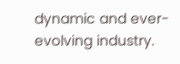dynamic and ever-evolving industry.